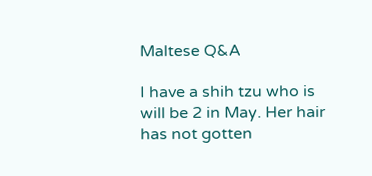Maltese Q&A

I have a shih tzu who is will be 2 in May. Her hair has not gotten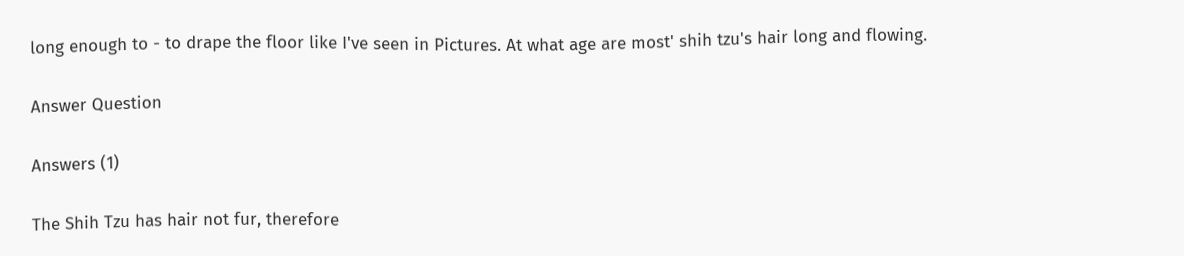long enough to - to drape the floor like I've seen in Pictures. At what age are most' shih tzu's hair long and flowing.

Answer Question

Answers (1)

The Shih Tzu has hair not fur, therefore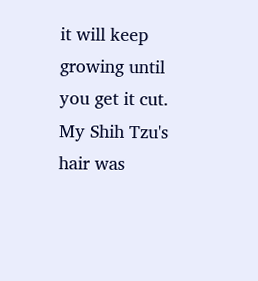it will keep growing until you get it cut. My Shih Tzu's hair was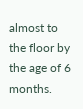almost to the floor by the age of 6 months.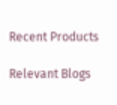Recent Products

Relevant Blogs